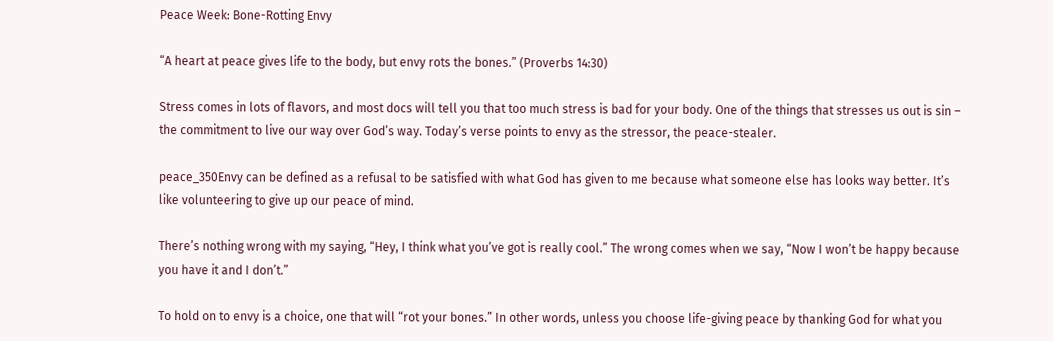Peace Week: Bone-Rotting Envy

“A heart at peace gives life to the body, but envy rots the bones.” (Proverbs 14:30)

Stress comes in lots of flavors, and most docs will tell you that too much stress is bad for your body. One of the things that stresses us out is sin – the commitment to live our way over God’s way. Today’s verse points to envy as the stressor, the peace-stealer.

peace_350Envy can be defined as a refusal to be satisfied with what God has given to me because what someone else has looks way better. It’s like volunteering to give up our peace of mind.

There’s nothing wrong with my saying, “Hey, I think what you’ve got is really cool.” The wrong comes when we say, “Now I won’t be happy because you have it and I don’t.”

To hold on to envy is a choice, one that will “rot your bones.” In other words, unless you choose life-giving peace by thanking God for what you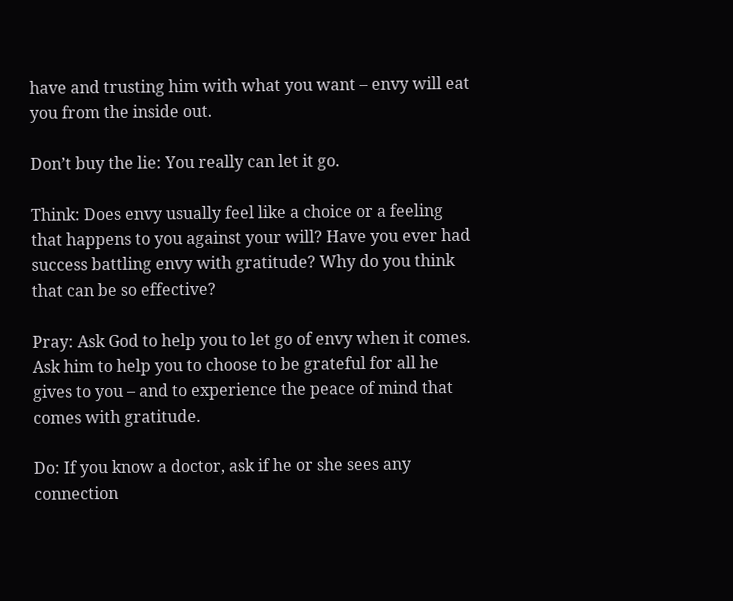have and trusting him with what you want – envy will eat you from the inside out.

Don’t buy the lie: You really can let it go.

Think: Does envy usually feel like a choice or a feeling that happens to you against your will? Have you ever had success battling envy with gratitude? Why do you think that can be so effective?

Pray: Ask God to help you to let go of envy when it comes. Ask him to help you to choose to be grateful for all he gives to you – and to experience the peace of mind that comes with gratitude.

Do: If you know a doctor, ask if he or she sees any connection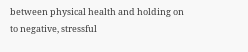between physical health and holding on to negative, stressful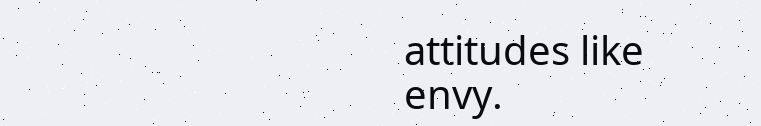attitudes like envy.